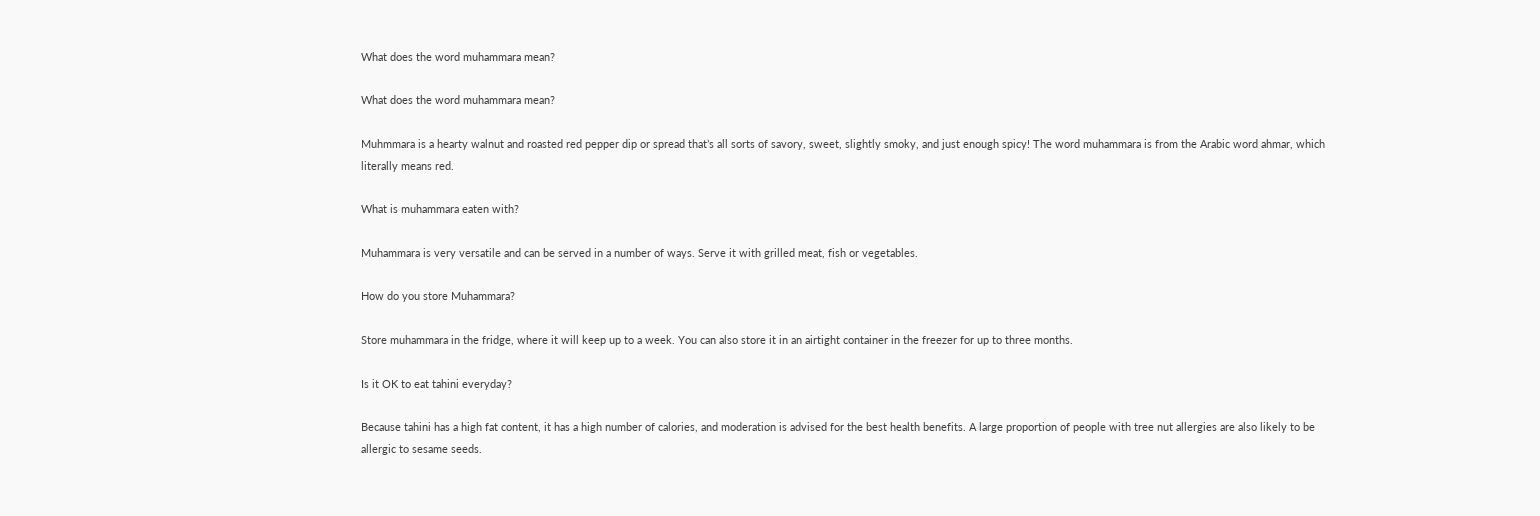What does the word muhammara mean?

What does the word muhammara mean?

Muhmmara is a hearty walnut and roasted red pepper dip or spread that’s all sorts of savory, sweet, slightly smoky, and just enough spicy! The word muhammara is from the Arabic word ahmar, which literally means red.

What is muhammara eaten with?

Muhammara is very versatile and can be served in a number of ways. Serve it with grilled meat, fish or vegetables.

How do you store Muhammara?

Store muhammara in the fridge, where it will keep up to a week. You can also store it in an airtight container in the freezer for up to three months.

Is it OK to eat tahini everyday?

Because tahini has a high fat content, it has a high number of calories, and moderation is advised for the best health benefits. A large proportion of people with tree nut allergies are also likely to be allergic to sesame seeds.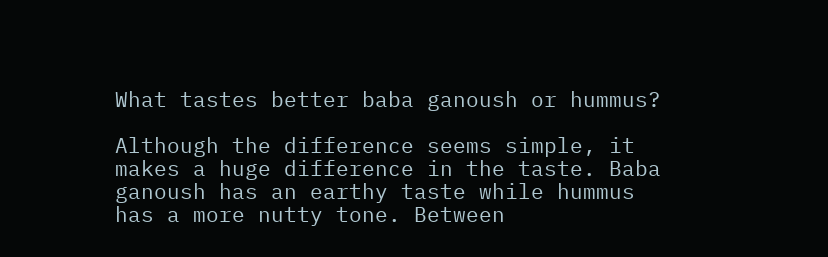What tastes better baba ganoush or hummus?

Although the difference seems simple, it makes a huge difference in the taste. Baba ganoush has an earthy taste while hummus has a more nutty tone. Between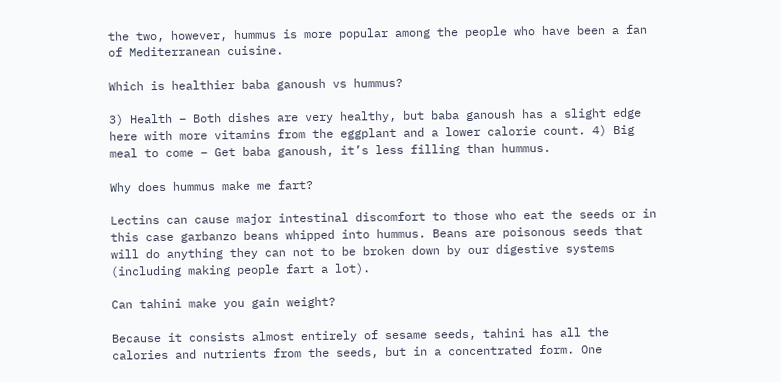the two, however, hummus is more popular among the people who have been a fan of Mediterranean cuisine.

Which is healthier baba ganoush vs hummus?

3) Health – Both dishes are very healthy, but baba ganoush has a slight edge here with more vitamins from the eggplant and a lower calorie count. 4) Big meal to come – Get baba ganoush, it’s less filling than hummus.

Why does hummus make me fart?

Lectins can cause major intestinal discomfort to those who eat the seeds or in this case garbanzo beans whipped into hummus. Beans are poisonous seeds that will do anything they can not to be broken down by our digestive systems (including making people fart a lot).

Can tahini make you gain weight?

Because it consists almost entirely of sesame seeds, tahini has all the calories and nutrients from the seeds, but in a concentrated form. One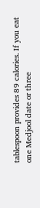tablespoon provides 89 calories. If you eat one Medjool date or three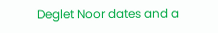Deglet Noor dates and a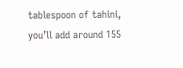tablespoon of tahini, you’ll add around 155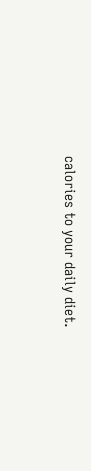calories to your daily diet.